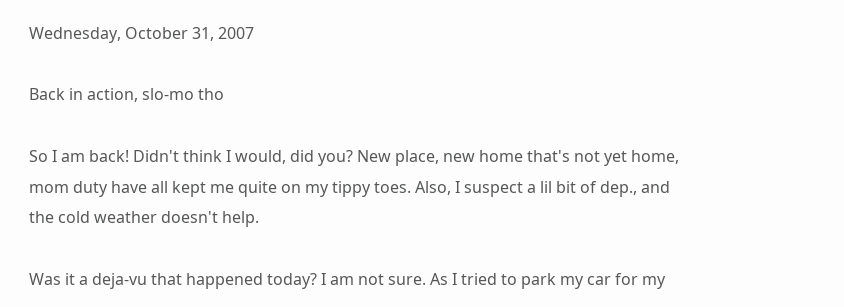Wednesday, October 31, 2007

Back in action, slo-mo tho

So I am back! Didn't think I would, did you? New place, new home that's not yet home, mom duty have all kept me quite on my tippy toes. Also, I suspect a lil bit of dep., and the cold weather doesn't help.

Was it a deja-vu that happened today? I am not sure. As I tried to park my car for my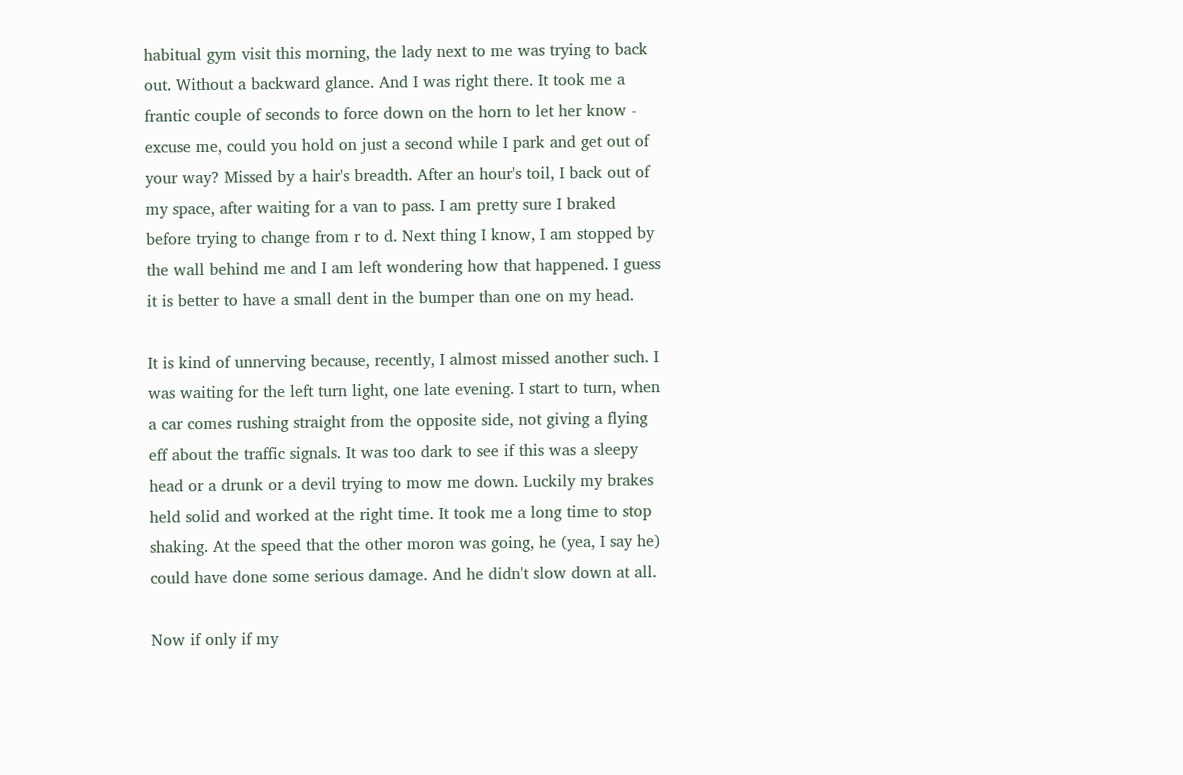habitual gym visit this morning, the lady next to me was trying to back out. Without a backward glance. And I was right there. It took me a frantic couple of seconds to force down on the horn to let her know - excuse me, could you hold on just a second while I park and get out of your way? Missed by a hair's breadth. After an hour's toil, I back out of my space, after waiting for a van to pass. I am pretty sure I braked before trying to change from r to d. Next thing I know, I am stopped by the wall behind me and I am left wondering how that happened. I guess it is better to have a small dent in the bumper than one on my head.

It is kind of unnerving because, recently, I almost missed another such. I was waiting for the left turn light, one late evening. I start to turn, when a car comes rushing straight from the opposite side, not giving a flying eff about the traffic signals. It was too dark to see if this was a sleepy head or a drunk or a devil trying to mow me down. Luckily my brakes held solid and worked at the right time. It took me a long time to stop shaking. At the speed that the other moron was going, he (yea, I say he) could have done some serious damage. And he didn't slow down at all.

Now if only if my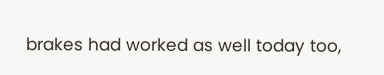brakes had worked as well today too,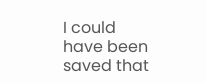I could have been saved that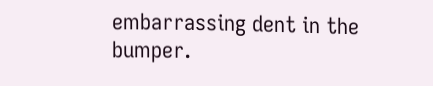embarrassing dent in the bumper.